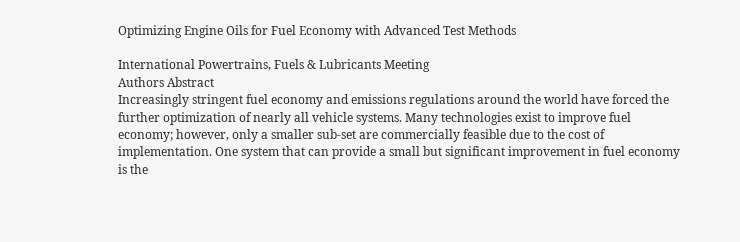Optimizing Engine Oils for Fuel Economy with Advanced Test Methods

International Powertrains, Fuels & Lubricants Meeting
Authors Abstract
Increasingly stringent fuel economy and emissions regulations around the world have forced the further optimization of nearly all vehicle systems. Many technologies exist to improve fuel economy; however, only a smaller sub-set are commercially feasible due to the cost of implementation. One system that can provide a small but significant improvement in fuel economy is the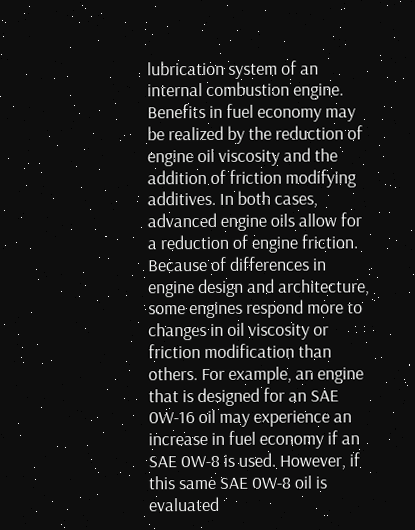lubrication system of an internal combustion engine. Benefits in fuel economy may be realized by the reduction of engine oil viscosity and the addition of friction modifying additives. In both cases, advanced engine oils allow for a reduction of engine friction. Because of differences in engine design and architecture, some engines respond more to changes in oil viscosity or friction modification than others. For example, an engine that is designed for an SAE 0W-16 oil may experience an increase in fuel economy if an SAE 0W-8 is used. However, if this same SAE 0W-8 oil is evaluated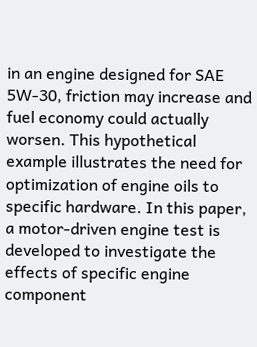in an engine designed for SAE 5W-30, friction may increase and fuel economy could actually worsen. This hypothetical example illustrates the need for optimization of engine oils to specific hardware. In this paper, a motor-driven engine test is developed to investigate the effects of specific engine component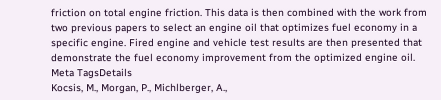friction on total engine friction. This data is then combined with the work from two previous papers to select an engine oil that optimizes fuel economy in a specific engine. Fired engine and vehicle test results are then presented that demonstrate the fuel economy improvement from the optimized engine oil.
Meta TagsDetails
Kocsis, M., Morgan, P., Michlberger, A.,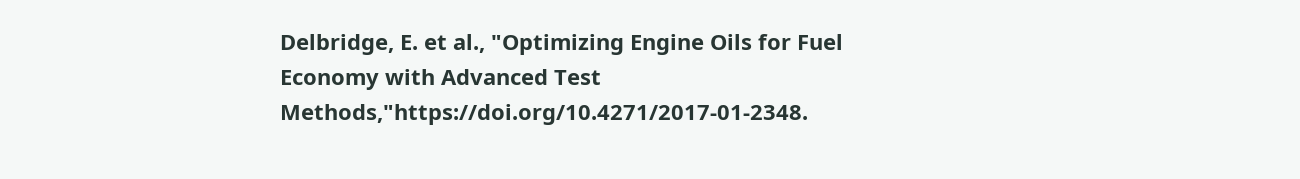Delbridge, E. et al., "Optimizing Engine Oils for Fuel Economy with Advanced Test Methods,"https://doi.org/10.4271/2017-01-2348.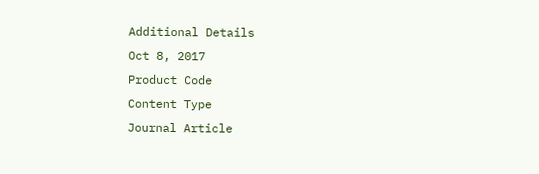Additional Details
Oct 8, 2017
Product Code
Content Type
Journal Article